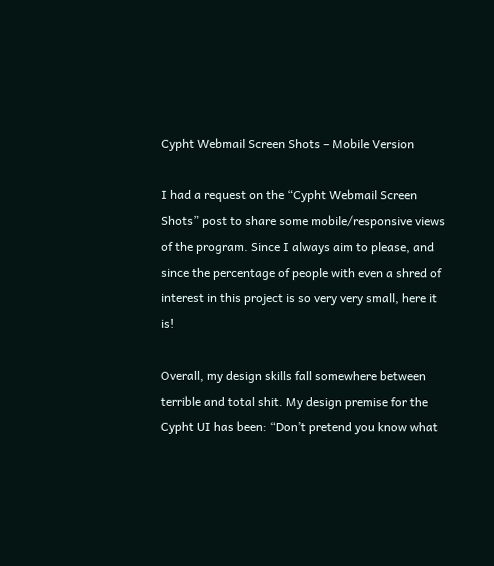Cypht Webmail Screen Shots – Mobile Version

I had a request on the “Cypht Webmail Screen Shots” post to share some mobile/responsive views of the program. Since I always aim to please, and since the percentage of people with even a shred of interest in this project is so very very small, here it is!

Overall, my design skills fall somewhere between terrible and total shit. My design premise for the Cypht UI has been: “Don’t pretend you know what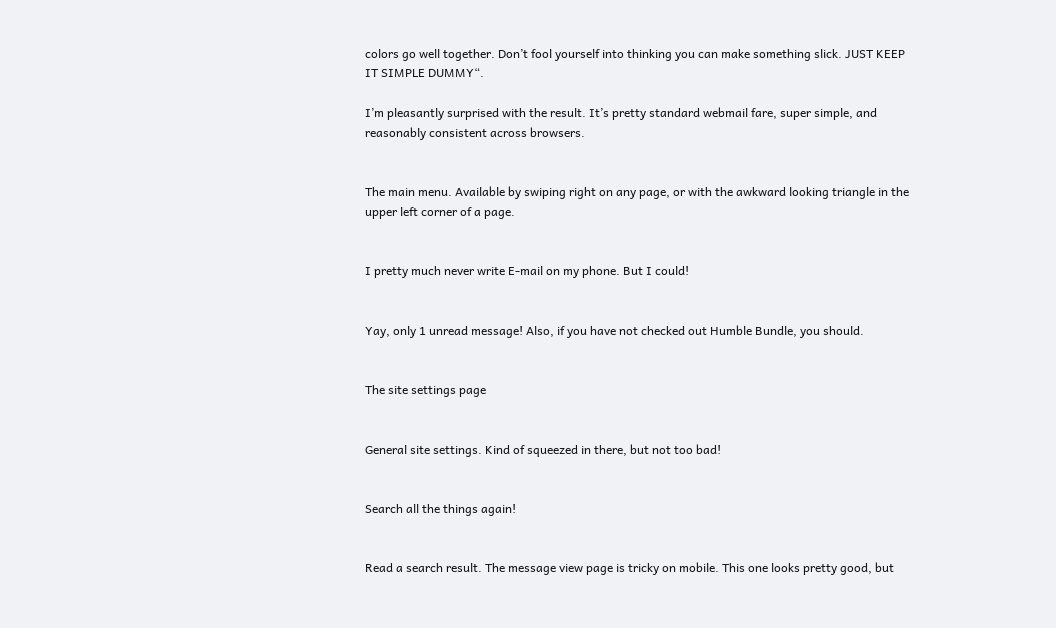colors go well together. Don’t fool yourself into thinking you can make something slick. JUST KEEP IT SIMPLE DUMMY“.

I’m pleasantly surprised with the result. It’s pretty standard webmail fare, super simple, and reasonably consistent across browsers.


The main menu. Available by swiping right on any page, or with the awkward looking triangle in the upper left corner of a page.


I pretty much never write E-mail on my phone. But I could!


Yay, only 1 unread message! Also, if you have not checked out Humble Bundle, you should.


The site settings page


General site settings. Kind of squeezed in there, but not too bad!


Search all the things again!


Read a search result. The message view page is tricky on mobile. This one looks pretty good, but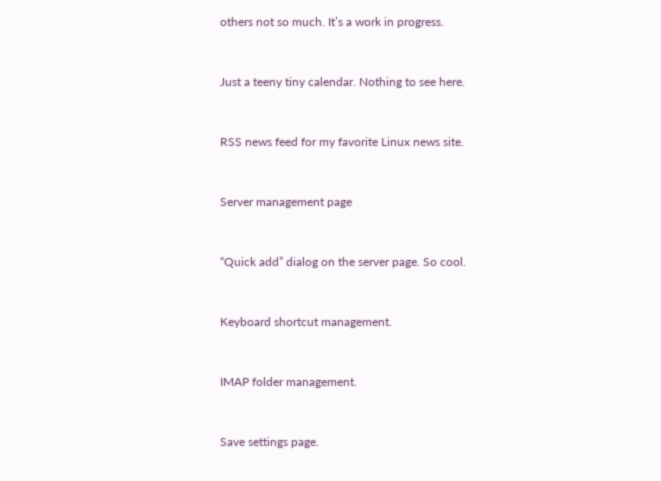others not so much. It’s a work in progress.


Just a teeny tiny calendar. Nothing to see here.


RSS news feed for my favorite Linux news site.


Server management page


“Quick add” dialog on the server page. So cool.


Keyboard shortcut management.


IMAP folder management.


Save settings page.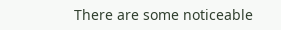There are some noticeable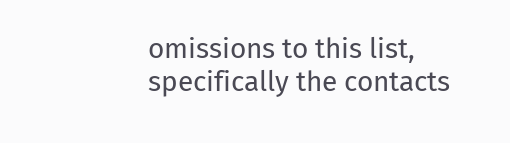omissions to this list, specifically the contacts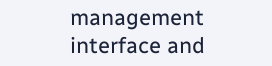management interface and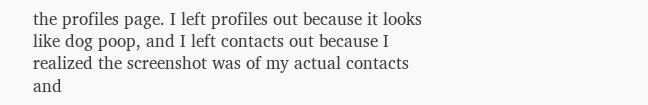the profiles page. I left profiles out because it looks like dog poop, and I left contacts out because I realized the screenshot was of my actual contacts and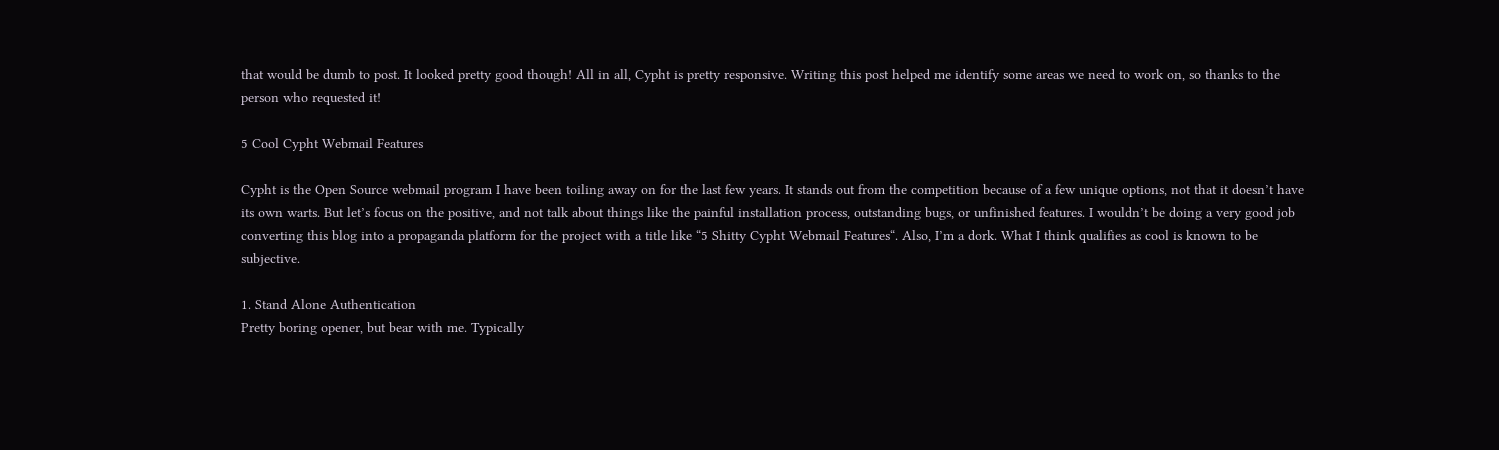that would be dumb to post. It looked pretty good though! All in all, Cypht is pretty responsive. Writing this post helped me identify some areas we need to work on, so thanks to the person who requested it!

5 Cool Cypht Webmail Features

Cypht is the Open Source webmail program I have been toiling away on for the last few years. It stands out from the competition because of a few unique options, not that it doesn’t have its own warts. But let’s focus on the positive, and not talk about things like the painful installation process, outstanding bugs, or unfinished features. I wouldn’t be doing a very good job converting this blog into a propaganda platform for the project with a title like “5 Shitty Cypht Webmail Features“. Also, I’m a dork. What I think qualifies as cool is known to be subjective.

1. Stand Alone Authentication
Pretty boring opener, but bear with me. Typically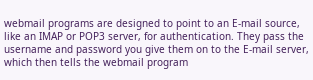webmail programs are designed to point to an E-mail source, like an IMAP or POP3 server, for authentication. They pass the username and password you give them on to the E-mail server, which then tells the webmail program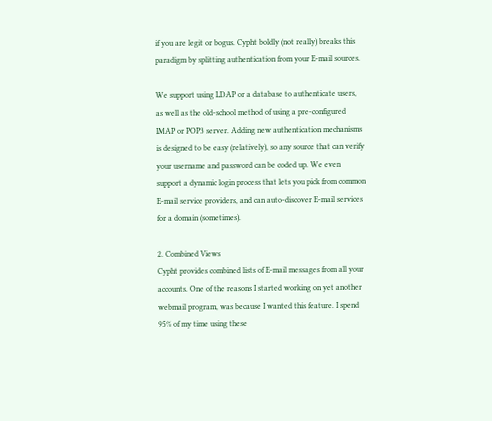if you are legit or bogus. Cypht boldly (not really) breaks this paradigm by splitting authentication from your E-mail sources.

We support using LDAP or a database to authenticate users, as well as the old-school method of using a pre-configured IMAP or POP3 server. Adding new authentication mechanisms is designed to be easy (relatively), so any source that can verify your username and password can be coded up. We even support a dynamic login process that lets you pick from common E-mail service providers, and can auto-discover E-mail services for a domain (sometimes).

2. Combined Views
Cypht provides combined lists of E-mail messages from all your accounts. One of the reasons I started working on yet another webmail program, was because I wanted this feature. I spend 95% of my time using these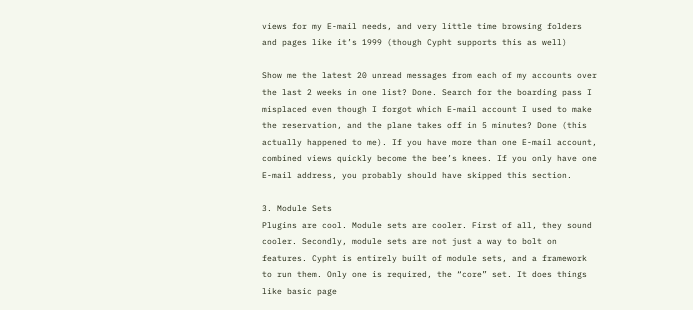views for my E-mail needs, and very little time browsing folders and pages like it’s 1999 (though Cypht supports this as well)

Show me the latest 20 unread messages from each of my accounts over the last 2 weeks in one list? Done. Search for the boarding pass I misplaced even though I forgot which E-mail account I used to make the reservation, and the plane takes off in 5 minutes? Done (this actually happened to me). If you have more than one E-mail account, combined views quickly become the bee’s knees. If you only have one E-mail address, you probably should have skipped this section.

3. Module Sets
Plugins are cool. Module sets are cooler. First of all, they sound cooler. Secondly, module sets are not just a way to bolt on features. Cypht is entirely built of module sets, and a framework to run them. Only one is required, the “core” set. It does things like basic page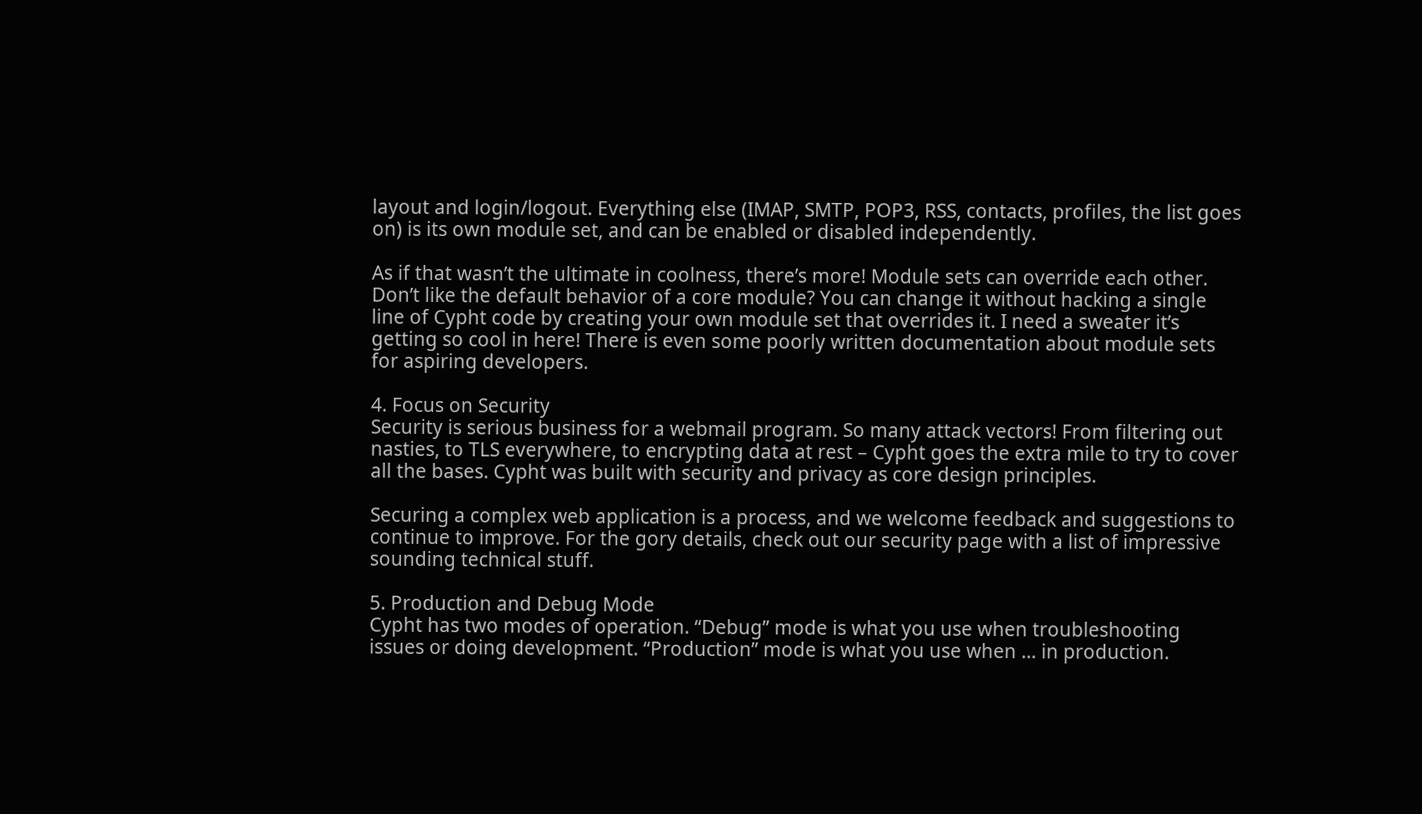layout and login/logout. Everything else (IMAP, SMTP, POP3, RSS, contacts, profiles, the list goes on) is its own module set, and can be enabled or disabled independently.

As if that wasn’t the ultimate in coolness, there’s more! Module sets can override each other. Don’t like the default behavior of a core module? You can change it without hacking a single line of Cypht code by creating your own module set that overrides it. I need a sweater it’s getting so cool in here! There is even some poorly written documentation about module sets for aspiring developers.

4. Focus on Security
Security is serious business for a webmail program. So many attack vectors! From filtering out nasties, to TLS everywhere, to encrypting data at rest – Cypht goes the extra mile to try to cover all the bases. Cypht was built with security and privacy as core design principles.

Securing a complex web application is a process, and we welcome feedback and suggestions to continue to improve. For the gory details, check out our security page with a list of impressive sounding technical stuff.

5. Production and Debug Mode
Cypht has two modes of operation. “Debug” mode is what you use when troubleshooting issues or doing development. “Production” mode is what you use when … in production.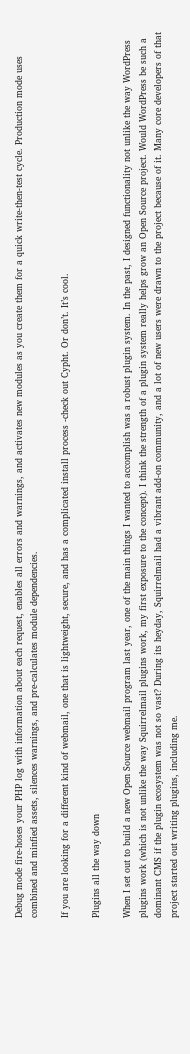Debug mode fire-hoses your PHP log with information about each request, enables all errors and warnings, and activates new modules as you create them for a quick write-then-test cycle. Production mode uses combined and minfied assets, silences warnings, and pre-calculates module dependencies.

If you are looking for a different kind of webmail, one that is lightweight, secure, and has a complicated install process -check out Cypht. Or don’t. It’s cool.

Plugins all the way down

When I set out to build a new Open Source webmail program last year, one of the main things I wanted to accomplish was a robust plugin system. In the past, I designed functionality not unlike the way WordPress plugins work (which is not unlike the way Squirrelmail plugins work, my first exposure to the concept). I think the strength of a plugin system really helps grow an Open Source project. Would WordPress be such a dominant CMS if the plugin ecosystem was not so vast? During its heyday, Squirrelmail had a vibrant add-on community, and a lot of new users were drawn to the project because of it. Many core developers of that project started out writing plugins, including me.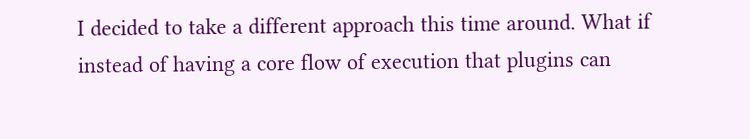I decided to take a different approach this time around. What if instead of having a core flow of execution that plugins can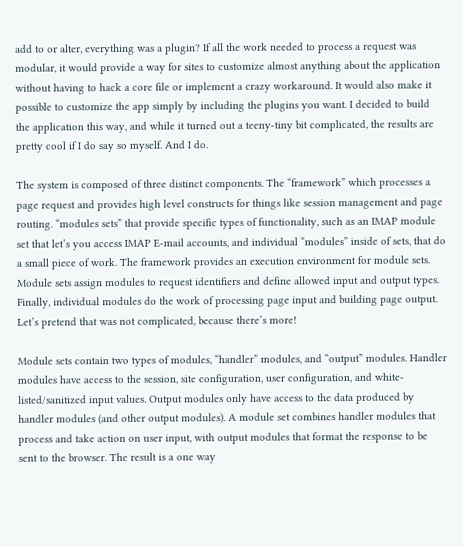add to or alter, everything was a plugin? If all the work needed to process a request was modular, it would provide a way for sites to customize almost anything about the application without having to hack a core file or implement a crazy workaround. It would also make it possible to customize the app simply by including the plugins you want. I decided to build the application this way, and while it turned out a teeny-tiny bit complicated, the results are pretty cool if I do say so myself. And I do.

The system is composed of three distinct components. The “framework” which processes a page request and provides high level constructs for things like session management and page routing. “modules sets” that provide specific types of functionality, such as an IMAP module set that let’s you access IMAP E-mail accounts, and individual “modules” inside of sets, that do a small piece of work. The framework provides an execution environment for module sets. Module sets assign modules to request identifiers and define allowed input and output types. Finally, individual modules do the work of processing page input and building page output. Let’s pretend that was not complicated, because there’s more!

Module sets contain two types of modules, “handler” modules, and “output” modules. Handler modules have access to the session, site configuration, user configuration, and white-listed/sanitized input values. Output modules only have access to the data produced by handler modules (and other output modules). A module set combines handler modules that process and take action on user input, with output modules that format the response to be sent to the browser. The result is a one way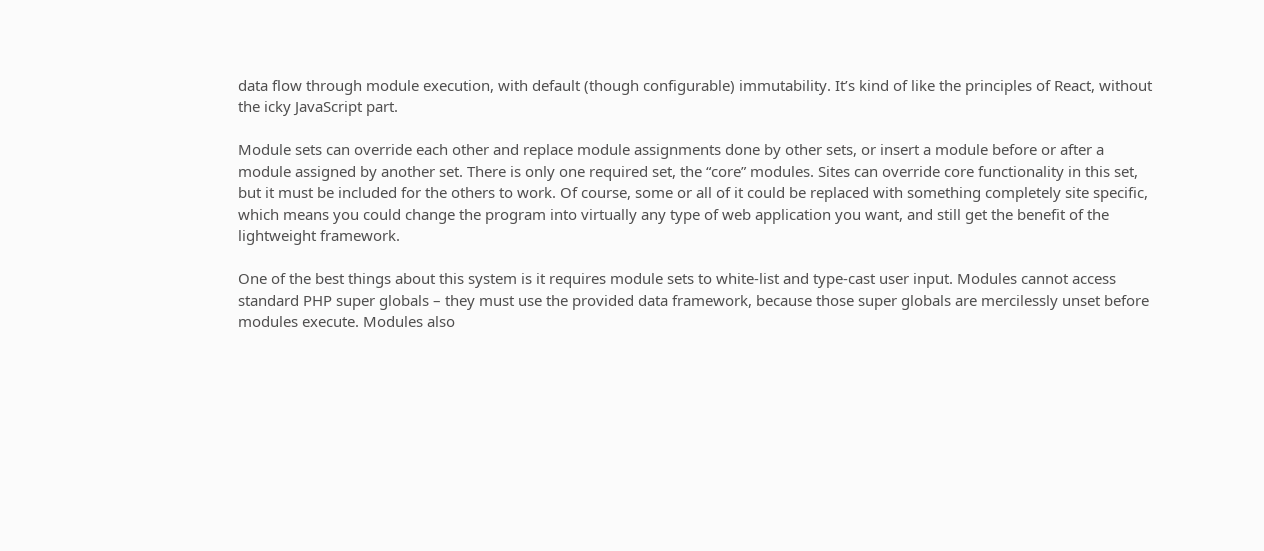data flow through module execution, with default (though configurable) immutability. It’s kind of like the principles of React, without the icky JavaScript part.

Module sets can override each other and replace module assignments done by other sets, or insert a module before or after a module assigned by another set. There is only one required set, the “core” modules. Sites can override core functionality in this set, but it must be included for the others to work. Of course, some or all of it could be replaced with something completely site specific, which means you could change the program into virtually any type of web application you want, and still get the benefit of the lightweight framework.

One of the best things about this system is it requires module sets to white-list and type-cast user input. Modules cannot access standard PHP super globals – they must use the provided data framework, because those super globals are mercilessly unset before modules execute. Modules also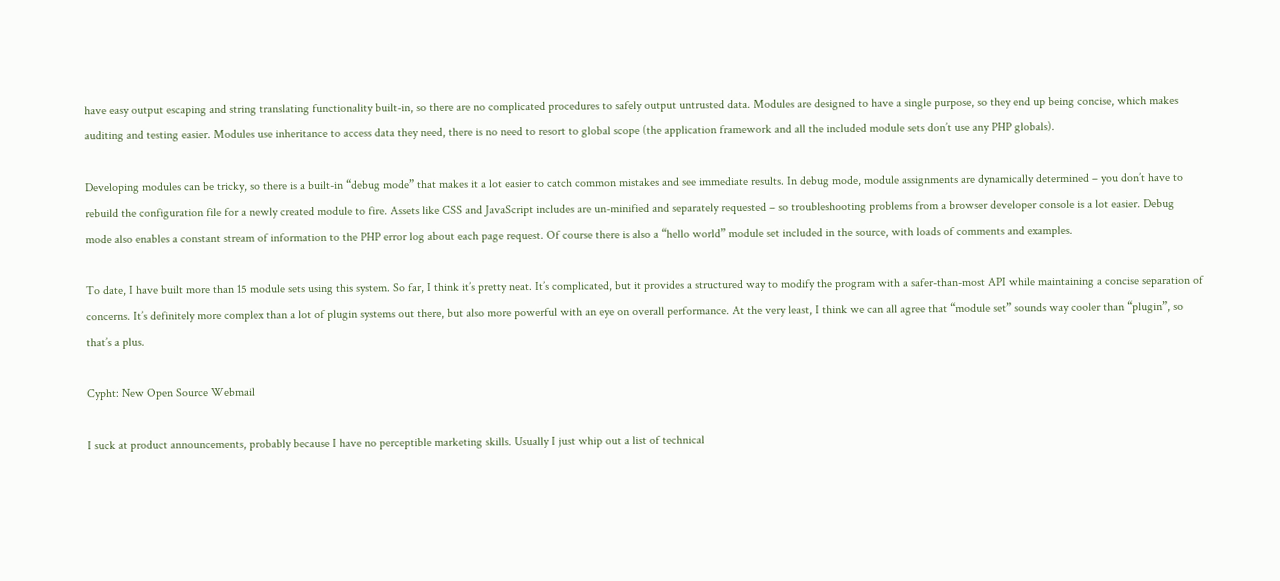have easy output escaping and string translating functionality built-in, so there are no complicated procedures to safely output untrusted data. Modules are designed to have a single purpose, so they end up being concise, which makes auditing and testing easier. Modules use inheritance to access data they need, there is no need to resort to global scope (the application framework and all the included module sets don’t use any PHP globals).

Developing modules can be tricky, so there is a built-in “debug mode” that makes it a lot easier to catch common mistakes and see immediate results. In debug mode, module assignments are dynamically determined – you don’t have to rebuild the configuration file for a newly created module to fire. Assets like CSS and JavaScript includes are un-minified and separately requested – so troubleshooting problems from a browser developer console is a lot easier. Debug mode also enables a constant stream of information to the PHP error log about each page request. Of course there is also a “hello world” module set included in the source, with loads of comments and examples.

To date, I have built more than 15 module sets using this system. So far, I think it’s pretty neat. It’s complicated, but it provides a structured way to modify the program with a safer-than-most API while maintaining a concise separation of concerns. It’s definitely more complex than a lot of plugin systems out there, but also more powerful with an eye on overall performance. At the very least, I think we can all agree that “module set” sounds way cooler than “plugin”, so that’s a plus.

Cypht: New Open Source Webmail

I suck at product announcements, probably because I have no perceptible marketing skills. Usually I just whip out a list of technical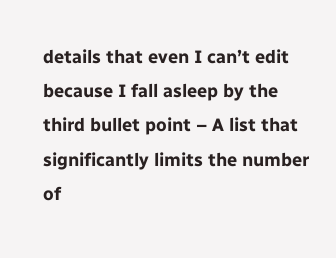details that even I can’t edit because I fall asleep by the third bullet point – A list that significantly limits the number of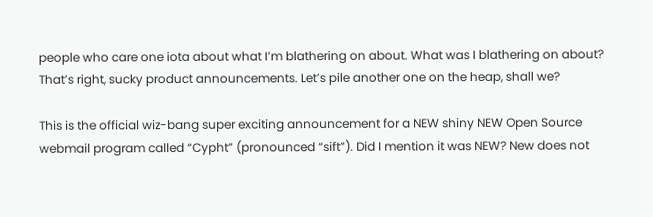people who care one iota about what I’m blathering on about. What was I blathering on about? That’s right, sucky product announcements. Let’s pile another one on the heap, shall we?

This is the official wiz-bang super exciting announcement for a NEW shiny NEW Open Source webmail program called “Cypht” (pronounced “sift”). Did I mention it was NEW? New does not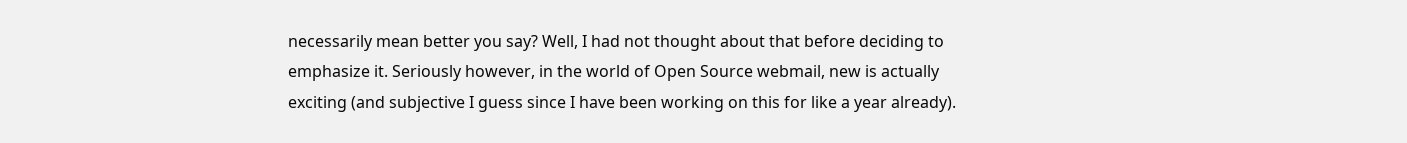necessarily mean better you say? Well, I had not thought about that before deciding to emphasize it. Seriously however, in the world of Open Source webmail, new is actually exciting (and subjective I guess since I have been working on this for like a year already).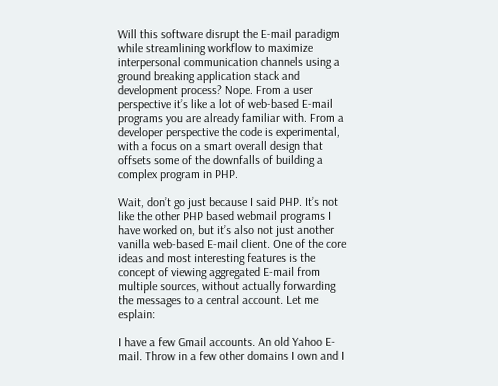Will this software disrupt the E-mail paradigm while streamlining workflow to maximize interpersonal communication channels using a ground breaking application stack and development process? Nope. From a user perspective it’s like a lot of web-based E-mail programs you are already familiar with. From a developer perspective the code is experimental, with a focus on a smart overall design that offsets some of the downfalls of building a complex program in PHP.

Wait, don’t go just because I said PHP. It’s not like the other PHP based webmail programs I have worked on, but it’s also not just another vanilla web-based E-mail client. One of the core ideas and most interesting features is the concept of viewing aggregated E-mail from multiple sources, without actually forwarding the messages to a central account. Let me esplain:

I have a few Gmail accounts. An old Yahoo E-mail. Throw in a few other domains I own and I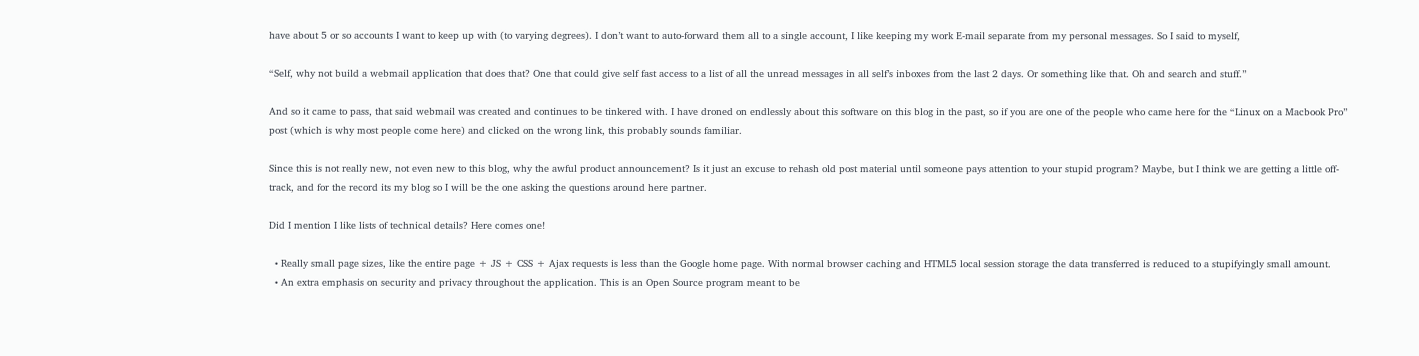have about 5 or so accounts I want to keep up with (to varying degrees). I don’t want to auto-forward them all to a single account, I like keeping my work E-mail separate from my personal messages. So I said to myself,

“Self, why not build a webmail application that does that? One that could give self fast access to a list of all the unread messages in all self’s inboxes from the last 2 days. Or something like that. Oh and search and stuff.”

And so it came to pass, that said webmail was created and continues to be tinkered with. I have droned on endlessly about this software on this blog in the past, so if you are one of the people who came here for the “Linux on a Macbook Pro” post (which is why most people come here) and clicked on the wrong link, this probably sounds familiar.

Since this is not really new, not even new to this blog, why the awful product announcement? Is it just an excuse to rehash old post material until someone pays attention to your stupid program? Maybe, but I think we are getting a little off-track, and for the record its my blog so I will be the one asking the questions around here partner.

Did I mention I like lists of technical details? Here comes one!

  • Really small page sizes, like the entire page + JS + CSS + Ajax requests is less than the Google home page. With normal browser caching and HTML5 local session storage the data transferred is reduced to a stupifyingly small amount.
  • An extra emphasis on security and privacy throughout the application. This is an Open Source program meant to be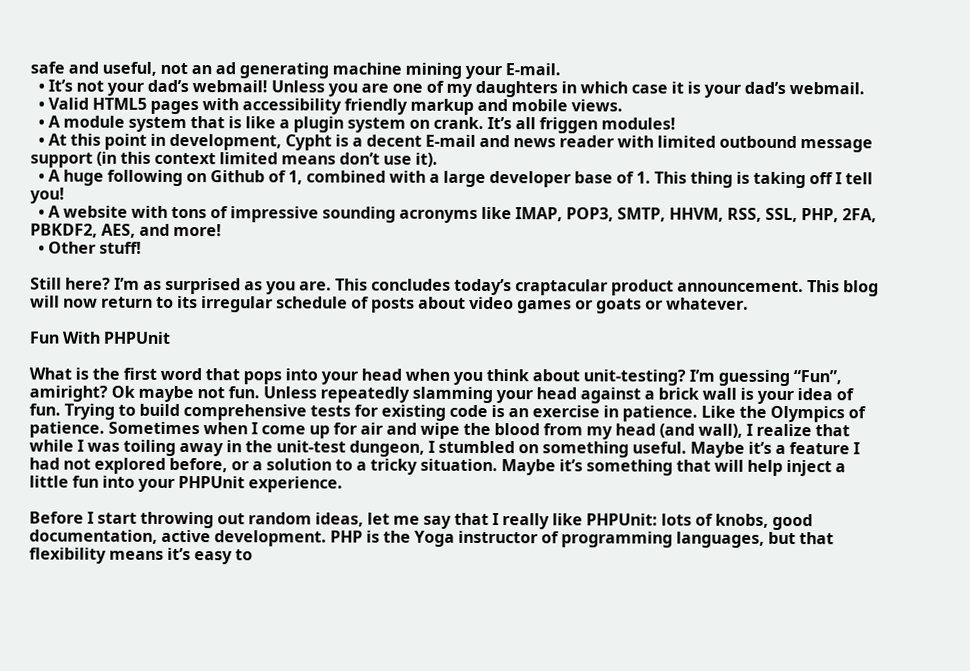safe and useful, not an ad generating machine mining your E-mail.
  • It’s not your dad’s webmail! Unless you are one of my daughters in which case it is your dad’s webmail.
  • Valid HTML5 pages with accessibility friendly markup and mobile views.
  • A module system that is like a plugin system on crank. It’s all friggen modules!
  • At this point in development, Cypht is a decent E-mail and news reader with limited outbound message support (in this context limited means don’t use it).
  • A huge following on Github of 1, combined with a large developer base of 1. This thing is taking off I tell you!
  • A website with tons of impressive sounding acronyms like IMAP, POP3, SMTP, HHVM, RSS, SSL, PHP, 2FA, PBKDF2, AES, and more!
  • Other stuff!

Still here? I’m as surprised as you are. This concludes today’s craptacular product announcement. This blog will now return to its irregular schedule of posts about video games or goats or whatever.

Fun With PHPUnit

What is the first word that pops into your head when you think about unit-testing? I’m guessing “Fun”, amiright? Ok maybe not fun. Unless repeatedly slamming your head against a brick wall is your idea of fun. Trying to build comprehensive tests for existing code is an exercise in patience. Like the Olympics of patience. Sometimes when I come up for air and wipe the blood from my head (and wall), I realize that while I was toiling away in the unit-test dungeon, I stumbled on something useful. Maybe it’s a feature I had not explored before, or a solution to a tricky situation. Maybe it’s something that will help inject a little fun into your PHPUnit experience.

Before I start throwing out random ideas, let me say that I really like PHPUnit: lots of knobs, good documentation, active development. PHP is the Yoga instructor of programming languages, but that flexibility means it’s easy to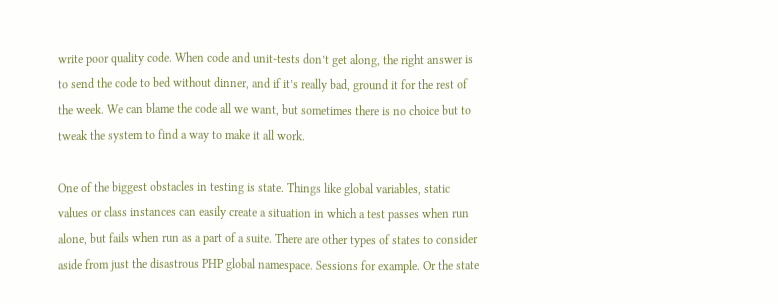write poor quality code. When code and unit-tests don’t get along, the right answer is to send the code to bed without dinner, and if it’s really bad, ground it for the rest of the week. We can blame the code all we want, but sometimes there is no choice but to tweak the system to find a way to make it all work.

One of the biggest obstacles in testing is state. Things like global variables, static values or class instances can easily create a situation in which a test passes when run alone, but fails when run as a part of a suite. There are other types of states to consider aside from just the disastrous PHP global namespace. Sessions for example. Or the state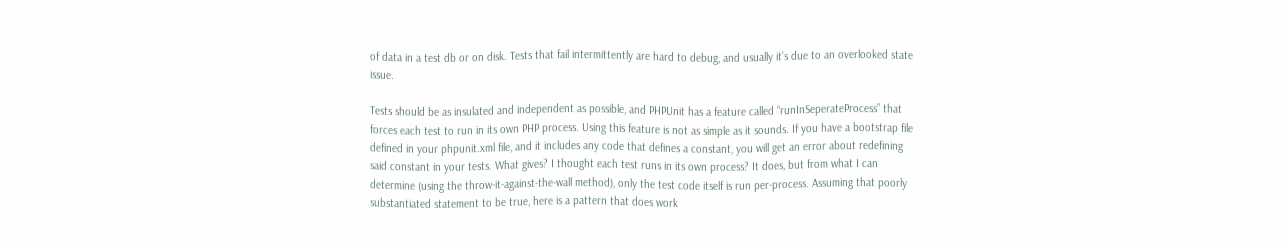of data in a test db or on disk. Tests that fail intermittently are hard to debug, and usually it’s due to an overlooked state issue.

Tests should be as insulated and independent as possible, and PHPUnit has a feature called “runInSeperateProcess” that forces each test to run in its own PHP process. Using this feature is not as simple as it sounds. If you have a bootstrap file defined in your phpunit.xml file, and it includes any code that defines a constant, you will get an error about redefining said constant in your tests. What gives? I thought each test runs in its own process? It does, but from what I can determine (using the throw-it-against-the-wall method), only the test code itself is run per-process. Assuming that poorly substantiated statement to be true, here is a pattern that does work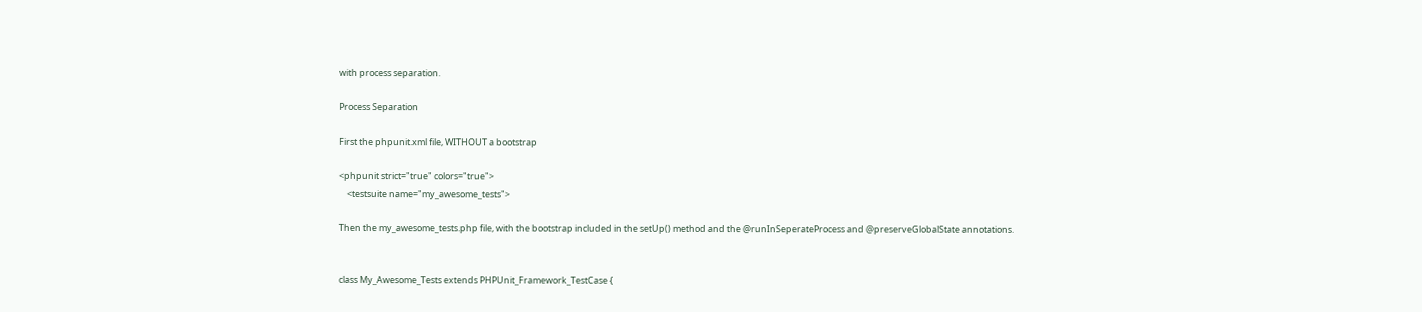with process separation.

Process Separation

First the phpunit.xml file, WITHOUT a bootstrap

<phpunit strict="true" colors="true">
    <testsuite name="my_awesome_tests">

Then the my_awesome_tests.php file, with the bootstrap included in the setUp() method and the @runInSeperateProcess and @preserveGlobalState annotations.


class My_Awesome_Tests extends PHPUnit_Framework_TestCase {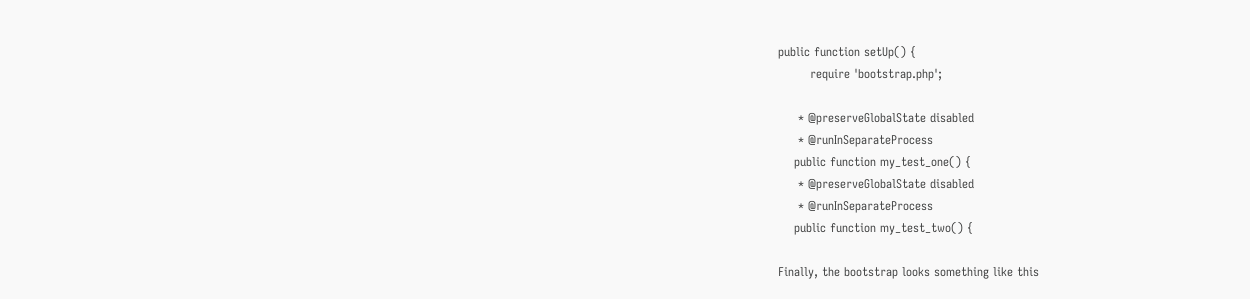public function setUp() {
        require 'bootstrap.php';

     * @preserveGlobalState disabled
     * @runInSeparateProcess
    public function my_test_one() {
     * @preserveGlobalState disabled
     * @runInSeparateProcess
    public function my_test_two() {

Finally, the bootstrap looks something like this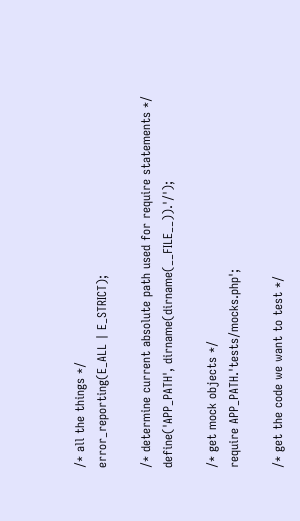/* all the things */
error_reporting(E_ALL | E_STRICT);

/* determine current absolute path used for require statements */
define('APP_PATH', dirname(dirname(__FILE__)).'/');

/* get mock objects */
require APP_PATH.'tests/mocks.php';

/* get the code we want to test */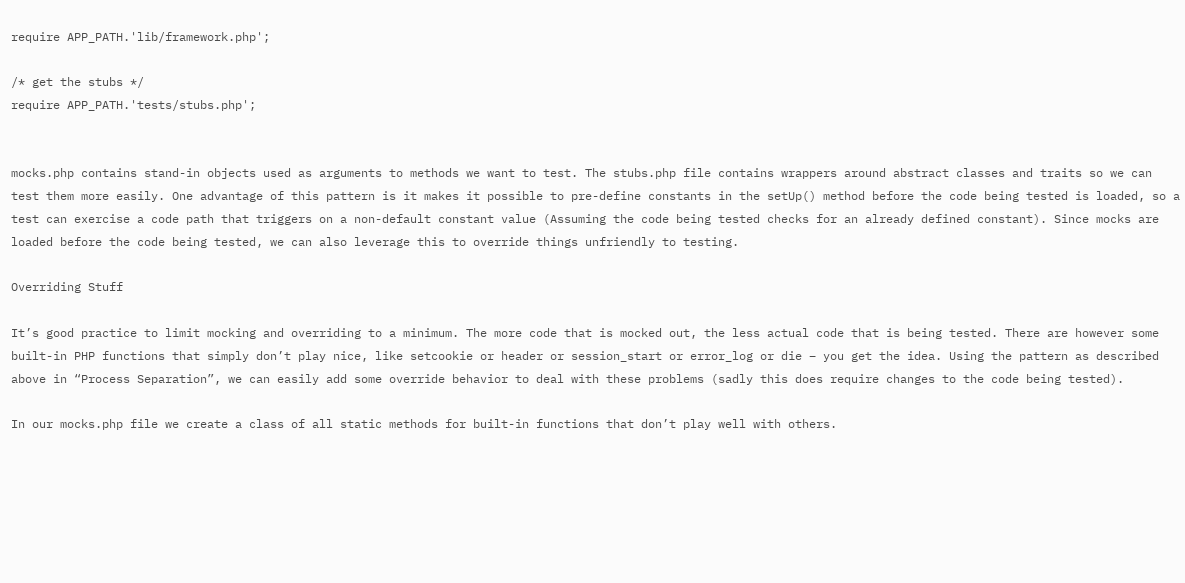require APP_PATH.'lib/framework.php';

/* get the stubs */
require APP_PATH.'tests/stubs.php';


mocks.php contains stand-in objects used as arguments to methods we want to test. The stubs.php file contains wrappers around abstract classes and traits so we can test them more easily. One advantage of this pattern is it makes it possible to pre-define constants in the setUp() method before the code being tested is loaded, so a test can exercise a code path that triggers on a non-default constant value (Assuming the code being tested checks for an already defined constant). Since mocks are loaded before the code being tested, we can also leverage this to override things unfriendly to testing.

Overriding Stuff

It’s good practice to limit mocking and overriding to a minimum. The more code that is mocked out, the less actual code that is being tested. There are however some built-in PHP functions that simply don’t play nice, like setcookie or header or session_start or error_log or die – you get the idea. Using the pattern as described above in “Process Separation”, we can easily add some override behavior to deal with these problems (sadly this does require changes to the code being tested).

In our mocks.php file we create a class of all static methods for built-in functions that don’t play well with others.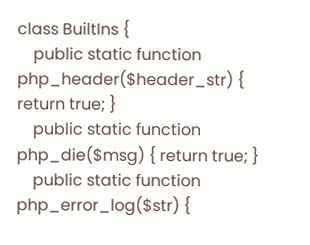class BuiltIns {
    public static function php_header($header_str) { return true; }
    public static function php_die($msg) { return true; }
    public static function php_error_log($str) {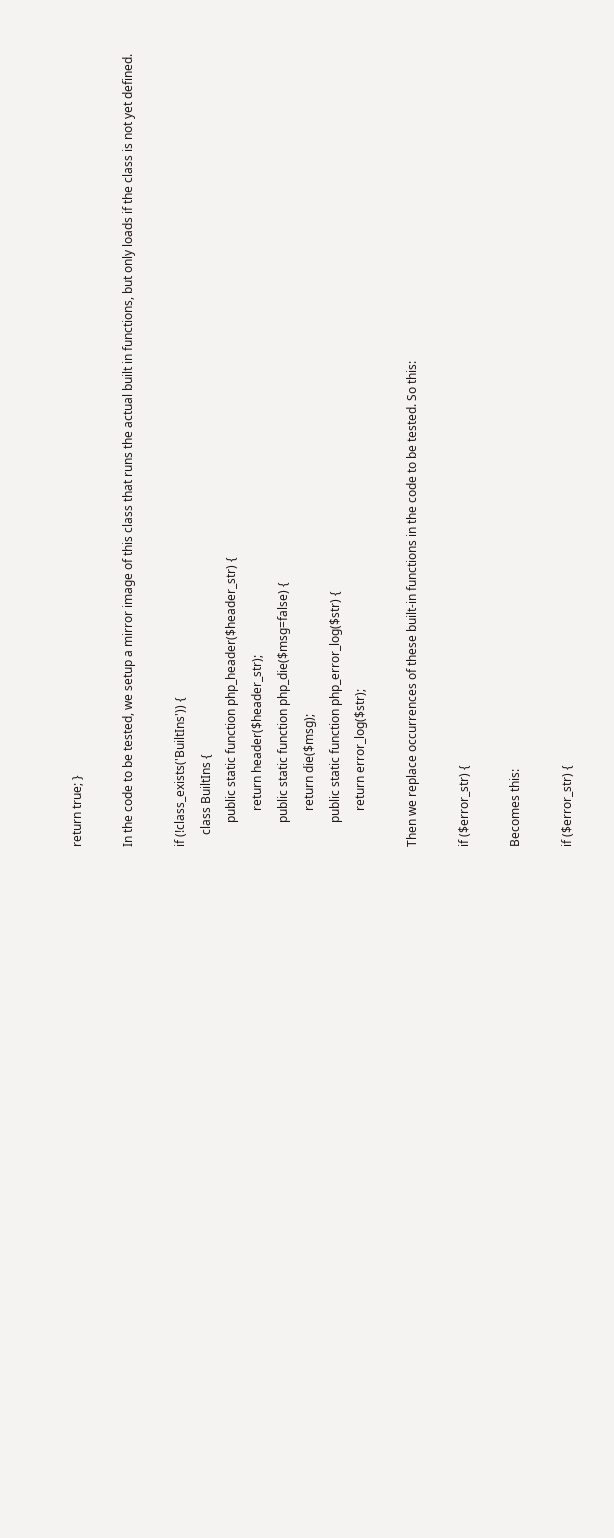return true; }

In the code to be tested, we setup a mirror image of this class that runs the actual built in functions, but only loads if the class is not yet defined.

if (!class_exists('BuiltIns')) {
    class BuiltIns {
        public static function php_header($header_str) {
            return header($header_str);
        public static function php_die($msg=false) {
            return die($msg);
        public static function php_error_log($str) {
            return error_log($str);

Then we replace occurrences of these built-in functions in the code to be tested. So this:

if ($error_str) {

Becomes this:

if ($error_str) {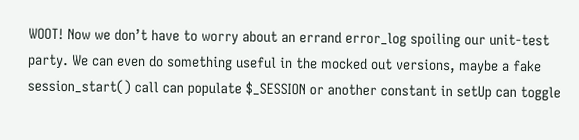WOOT! Now we don’t have to worry about an errand error_log spoiling our unit-test party. We can even do something useful in the mocked out versions, maybe a fake session_start() call can populate $_SESSION or another constant in setUp can toggle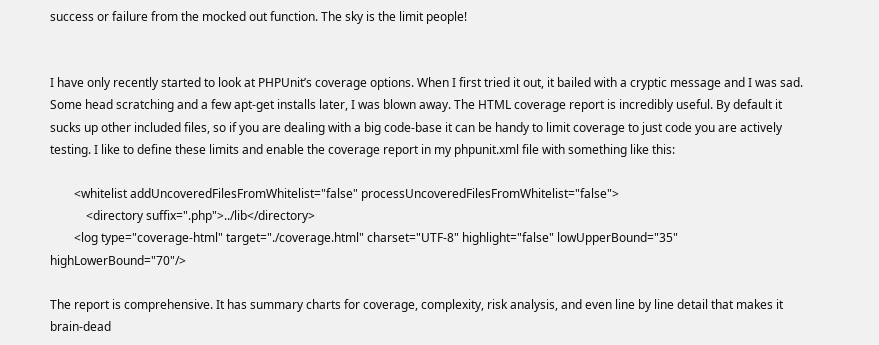success or failure from the mocked out function. The sky is the limit people!


I have only recently started to look at PHPUnit’s coverage options. When I first tried it out, it bailed with a cryptic message and I was sad. Some head scratching and a few apt-get installs later, I was blown away. The HTML coverage report is incredibly useful. By default it sucks up other included files, so if you are dealing with a big code-base it can be handy to limit coverage to just code you are actively testing. I like to define these limits and enable the coverage report in my phpunit.xml file with something like this:

        <whitelist addUncoveredFilesFromWhitelist="false" processUncoveredFilesFromWhitelist="false">
            <directory suffix=".php">../lib</directory>
        <log type="coverage-html" target="./coverage.html" charset="UTF-8" highlight="false" lowUpperBound="35" highLowerBound="70"/>

The report is comprehensive. It has summary charts for coverage, complexity, risk analysis, and even line by line detail that makes it brain-dead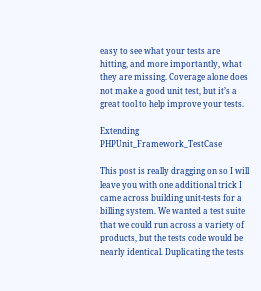easy to see what your tests are hitting, and more importantly, what they are missing. Coverage alone does not make a good unit test, but it’s a great tool to help improve your tests.

Extending PHPUnit_Framework_TestCase

This post is really dragging on so I will leave you with one additional trick I came across building unit-tests for a billing system. We wanted a test suite that we could run across a variety of products, but the tests code would be nearly identical. Duplicating the tests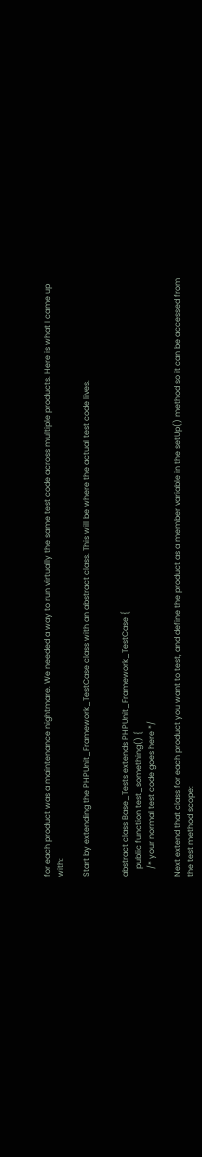for each product was a maintenance nightmare. We needed a way to run virtually the same test code across multiple products. Here is what I came up with:

Start by extending the PHPUnit_Framework_TestCase class with an abstract class. This will be where the actual test code lives.


abstract class Base_Tests extends PHPUnit_Framework_TestCase {
    public function test_something() {
    /* your normal test code goes here */

Next extend that class for each product you want to test, and define the product as a member variable in the setUp() method so it can be accessed from the test method scope: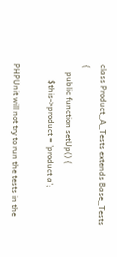class Product_A_Tests extends Base_Tests {
    public function setUp() {
        $this->product = 'product a';

PHPUnit will not try to run the tests in the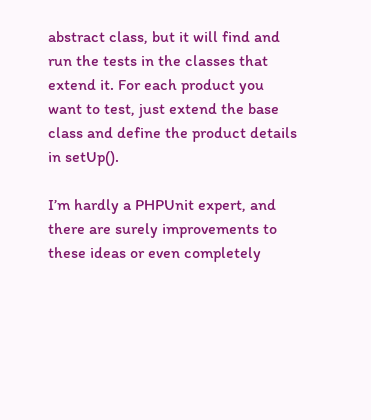abstract class, but it will find and run the tests in the classes that extend it. For each product you want to test, just extend the base class and define the product details in setUp().

I’m hardly a PHPUnit expert, and there are surely improvements to these ideas or even completely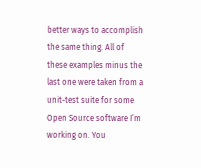better ways to accomplish the same thing. All of these examples minus the last one were taken from a unit-test suite for some Open Source software I’m working on. You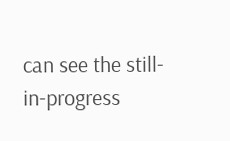can see the still-in-progress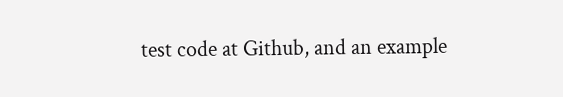test code at Github, and an example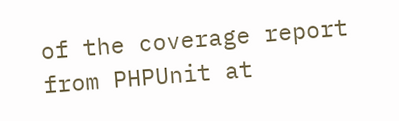of the coverage report from PHPUnit at